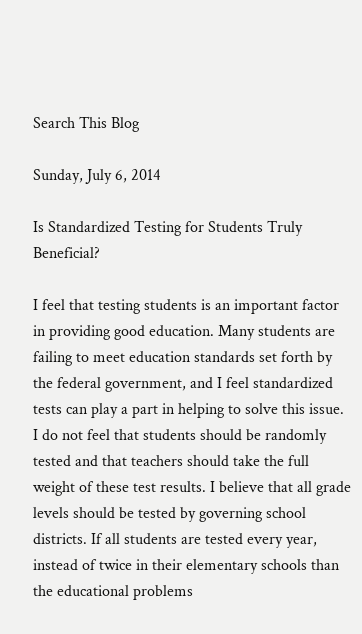Search This Blog

Sunday, July 6, 2014

Is Standardized Testing for Students Truly Beneficial?

I feel that testing students is an important factor in providing good education. Many students are failing to meet education standards set forth by the federal government, and I feel standardized tests can play a part in helping to solve this issue.
I do not feel that students should be randomly tested and that teachers should take the full weight of these test results. I believe that all grade levels should be tested by governing school districts. If all students are tested every year, instead of twice in their elementary schools than the educational problems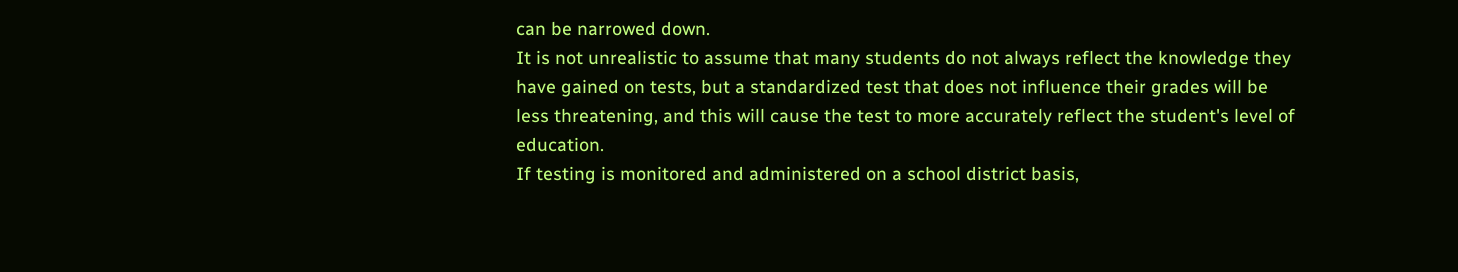can be narrowed down.
It is not unrealistic to assume that many students do not always reflect the knowledge they have gained on tests, but a standardized test that does not influence their grades will be less threatening, and this will cause the test to more accurately reflect the student's level of education.
If testing is monitored and administered on a school district basis,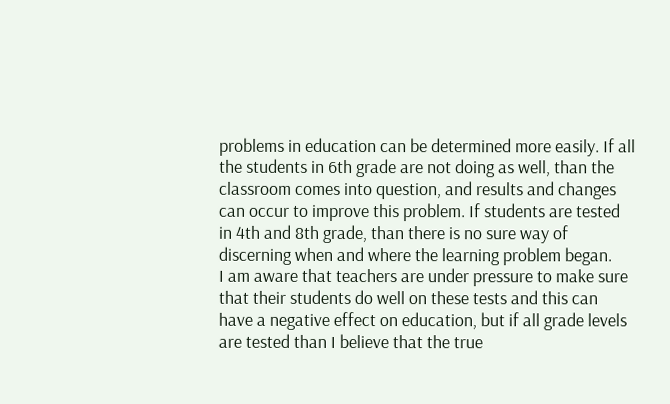problems in education can be determined more easily. If all the students in 6th grade are not doing as well, than the classroom comes into question, and results and changes can occur to improve this problem. If students are tested in 4th and 8th grade, than there is no sure way of discerning when and where the learning problem began.
I am aware that teachers are under pressure to make sure that their students do well on these tests and this can have a negative effect on education, but if all grade levels are tested than I believe that the true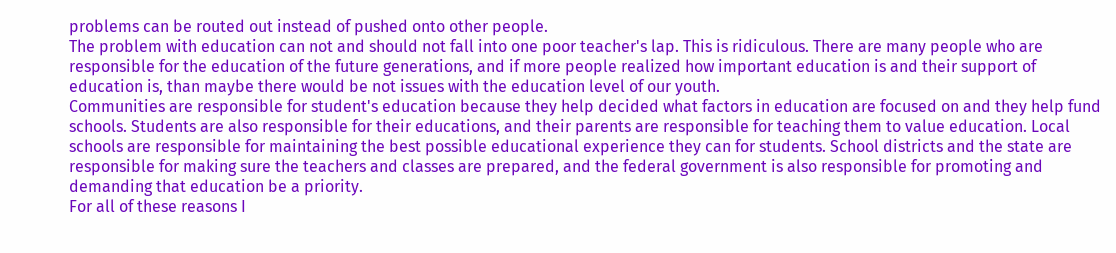problems can be routed out instead of pushed onto other people.
The problem with education can not and should not fall into one poor teacher's lap. This is ridiculous. There are many people who are responsible for the education of the future generations, and if more people realized how important education is and their support of education is, than maybe there would be not issues with the education level of our youth.
Communities are responsible for student's education because they help decided what factors in education are focused on and they help fund schools. Students are also responsible for their educations, and their parents are responsible for teaching them to value education. Local schools are responsible for maintaining the best possible educational experience they can for students. School districts and the state are responsible for making sure the teachers and classes are prepared, and the federal government is also responsible for promoting and demanding that education be a priority.
For all of these reasons I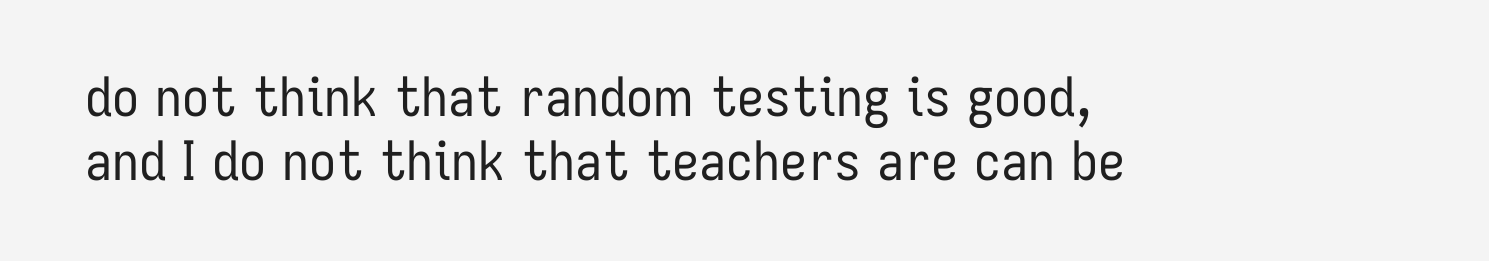do not think that random testing is good, and I do not think that teachers are can be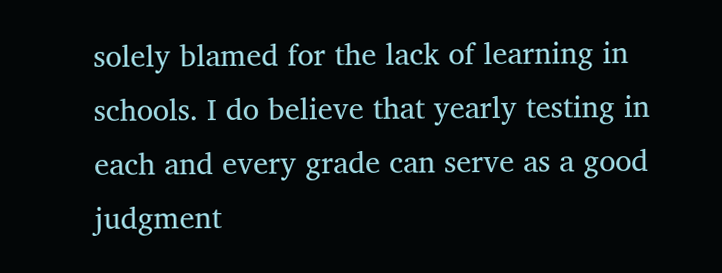solely blamed for the lack of learning in schools. I do believe that yearly testing in each and every grade can serve as a good judgment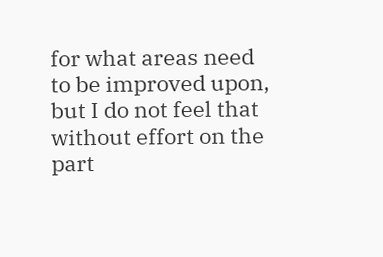for what areas need to be improved upon, but I do not feel that without effort on the part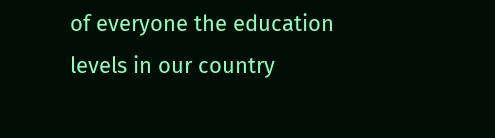of everyone the education levels in our country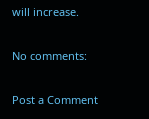will increase.

No comments:

Post a Comment